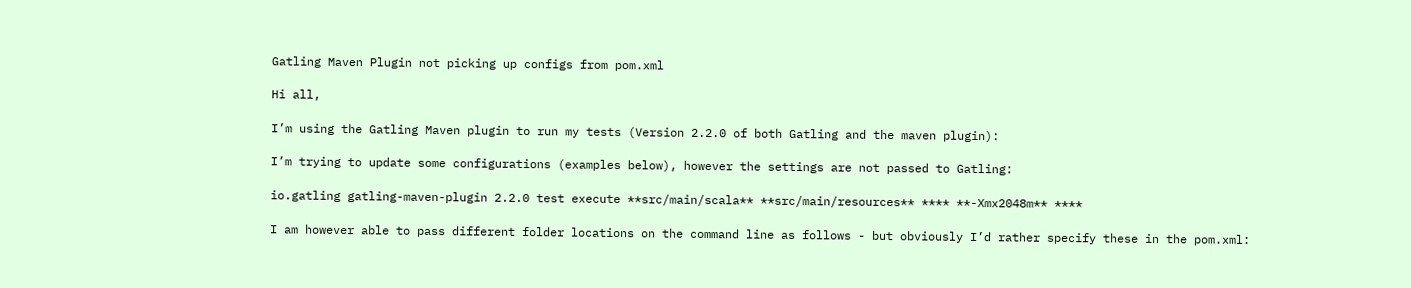Gatling Maven Plugin not picking up configs from pom.xml

Hi all,

I’m using the Gatling Maven plugin to run my tests (Version 2.2.0 of both Gatling and the maven plugin):

I’m trying to update some configurations (examples below), however the settings are not passed to Gatling:

io.gatling gatling-maven-plugin 2.2.0 test execute **src/main/scala** **src/main/resources** **** **-Xmx2048m** ****

I am however able to pass different folder locations on the command line as follows - but obviously I’d rather specify these in the pom.xml: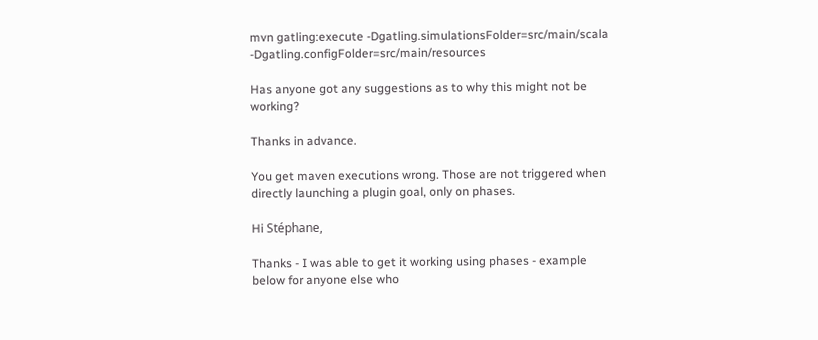mvn gatling:execute -Dgatling.simulationsFolder=src/main/scala -Dgatling.configFolder=src/main/resources

Has anyone got any suggestions as to why this might not be working?

Thanks in advance.

You get maven executions wrong. Those are not triggered when directly launching a plugin goal, only on phases.

Hi Stéphane,

Thanks - I was able to get it working using phases - example below for anyone else who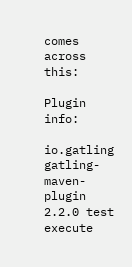comes across this:

Plugin info:

io.gatling gatling-maven-plugin 2.2.0 test execute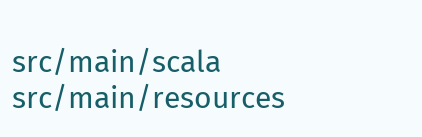src/main/scala src/main/resources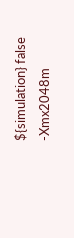${simulation} false -Xmx2048m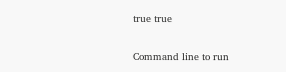true true

Command line to run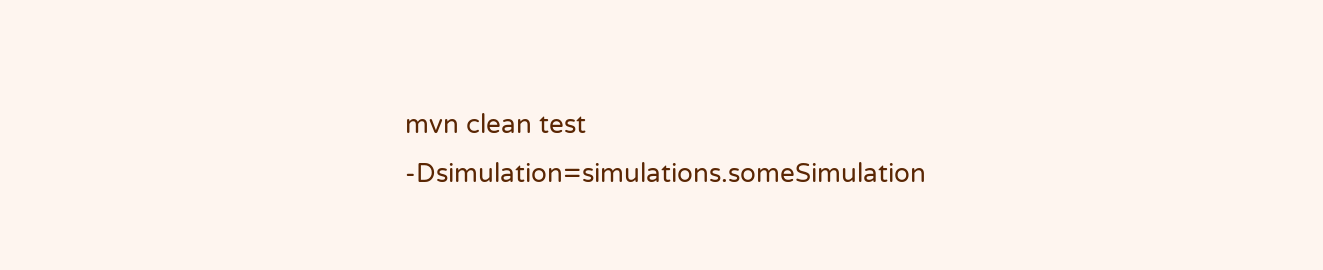mvn clean test -Dsimulation=simulations.someSimulation